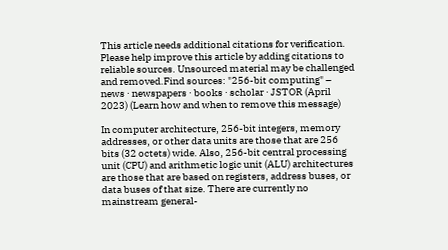This article needs additional citations for verification. Please help improve this article by adding citations to reliable sources. Unsourced material may be challenged and removed.Find sources: "256-bit computing" – news · newspapers · books · scholar · JSTOR (April 2023) (Learn how and when to remove this message)

In computer architecture, 256-bit integers, memory addresses, or other data units are those that are 256 bits (32 octets) wide. Also, 256-bit central processing unit (CPU) and arithmetic logic unit (ALU) architectures are those that are based on registers, address buses, or data buses of that size. There are currently no mainstream general-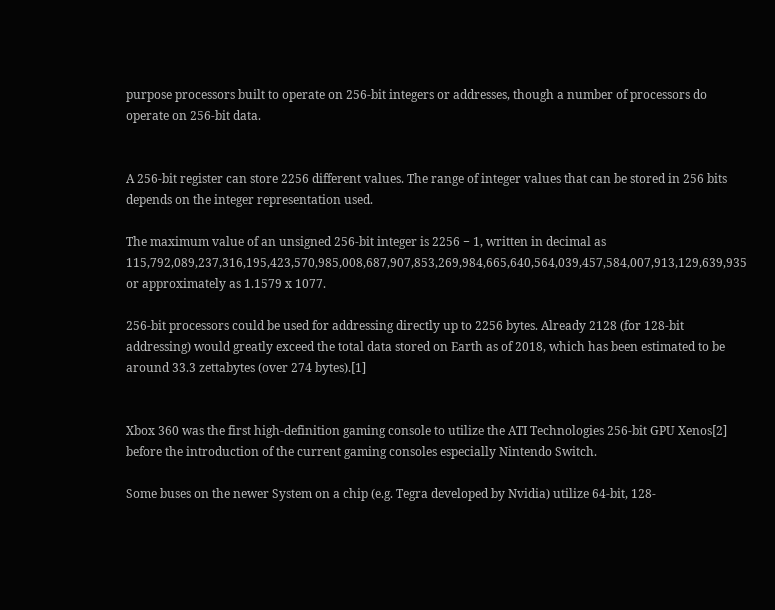purpose processors built to operate on 256-bit integers or addresses, though a number of processors do operate on 256-bit data.


A 256-bit register can store 2256 different values. The range of integer values that can be stored in 256 bits depends on the integer representation used.

The maximum value of an unsigned 256-bit integer is 2256 − 1, written in decimal as 115,792,089,237,316,195,423,570,985,008,687,907,853,269,984,665,640,564,039,457,584,007,913,129,639,935 or approximately as 1.1579 x 1077.

256-bit processors could be used for addressing directly up to 2256 bytes. Already 2128 (for 128-bit addressing) would greatly exceed the total data stored on Earth as of 2018, which has been estimated to be around 33.3 zettabytes (over 274 bytes).[1]


Xbox 360 was the first high-definition gaming console to utilize the ATI Technologies 256-bit GPU Xenos[2] before the introduction of the current gaming consoles especially Nintendo Switch.

Some buses on the newer System on a chip (e.g. Tegra developed by Nvidia) utilize 64-bit, 128-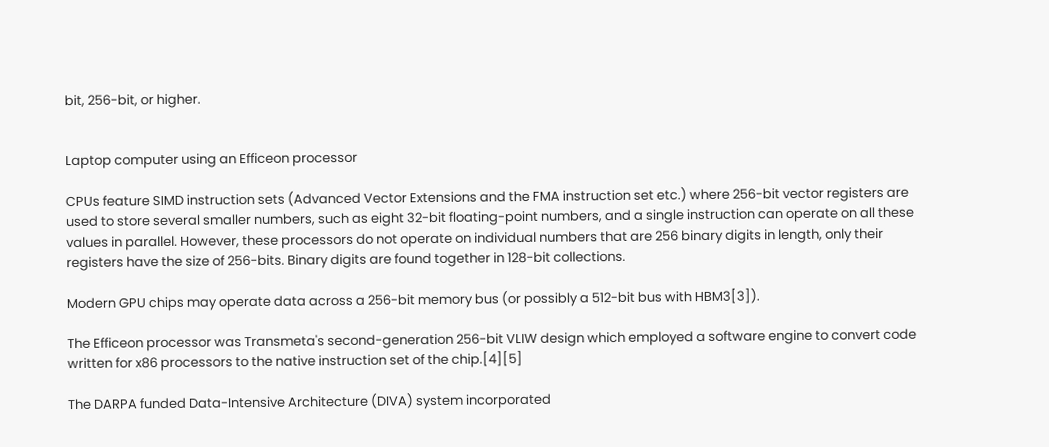bit, 256-bit, or higher.


Laptop computer using an Efficeon processor

CPUs feature SIMD instruction sets (Advanced Vector Extensions and the FMA instruction set etc.) where 256-bit vector registers are used to store several smaller numbers, such as eight 32-bit floating-point numbers, and a single instruction can operate on all these values in parallel. However, these processors do not operate on individual numbers that are 256 binary digits in length, only their registers have the size of 256-bits. Binary digits are found together in 128-bit collections.

Modern GPU chips may operate data across a 256-bit memory bus (or possibly a 512-bit bus with HBM3[3]).

The Efficeon processor was Transmeta's second-generation 256-bit VLIW design which employed a software engine to convert code written for x86 processors to the native instruction set of the chip.[4][5]

The DARPA funded Data-Intensive Architecture (DIVA) system incorporated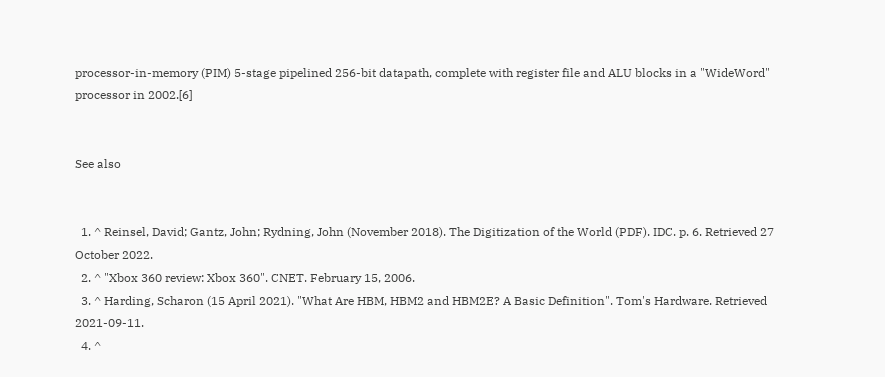processor-in-memory (PIM) 5-stage pipelined 256-bit datapath, complete with register file and ALU blocks in a "WideWord" processor in 2002.[6]


See also


  1. ^ Reinsel, David; Gantz, John; Rydning, John (November 2018). The Digitization of the World (PDF). IDC. p. 6. Retrieved 27 October 2022.
  2. ^ "Xbox 360 review: Xbox 360". CNET. February 15, 2006.
  3. ^ Harding, Scharon (15 April 2021). "What Are HBM, HBM2 and HBM2E? A Basic Definition". Tom's Hardware. Retrieved 2021-09-11.
  4. ^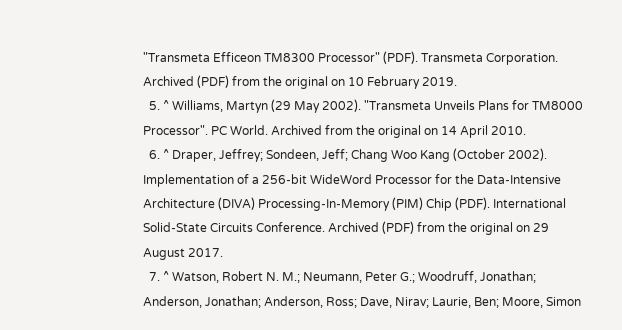"Transmeta Efficeon TM8300 Processor" (PDF). Transmeta Corporation. Archived (PDF) from the original on 10 February 2019.
  5. ^ Williams, Martyn (29 May 2002). "Transmeta Unveils Plans for TM8000 Processor". PC World. Archived from the original on 14 April 2010.
  6. ^ Draper, Jeffrey; Sondeen, Jeff; Chang Woo Kang (October 2002). Implementation of a 256-bit WideWord Processor for the Data-Intensive Architecture (DIVA) Processing-In-Memory (PIM) Chip (PDF). International Solid-State Circuits Conference. Archived (PDF) from the original on 29 August 2017.
  7. ^ Watson, Robert N. M.; Neumann, Peter G.; Woodruff, Jonathan; Anderson, Jonathan; Anderson, Ross; Dave, Nirav; Laurie, Ben; Moore, Simon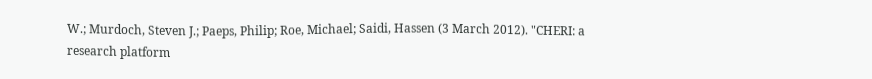W.; Murdoch, Steven J.; Paeps, Philip; Roe, Michael; Saidi, Hassen (3 March 2012). "CHERI: a research platform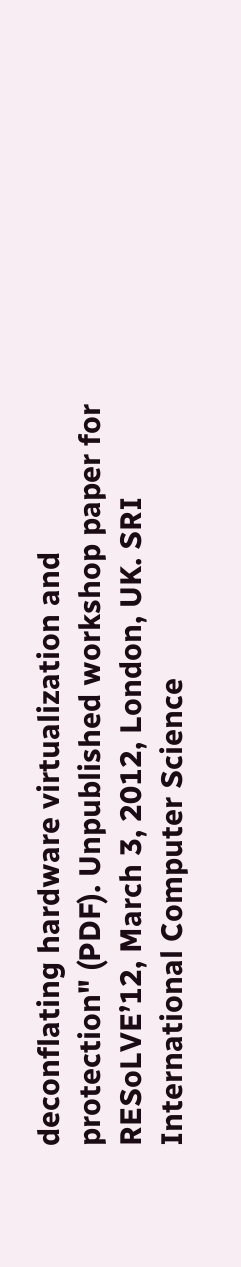deconflating hardware virtualization and protection" (PDF). Unpublished workshop paper for RESoLVE’12, March 3, 2012, London, UK. SRI International Computer Science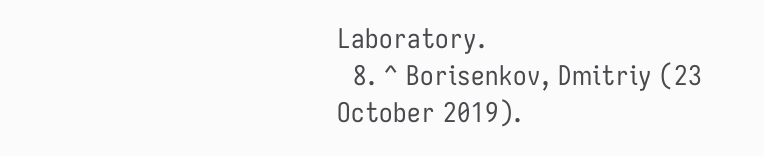Laboratory.
  8. ^ Borisenkov, Dmitriy (23 October 2019).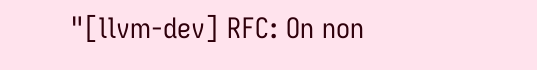"[llvm-dev] RFC: On non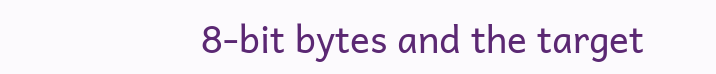8-bit bytes and the target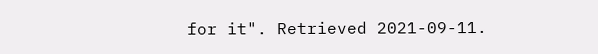for it". Retrieved 2021-09-11.